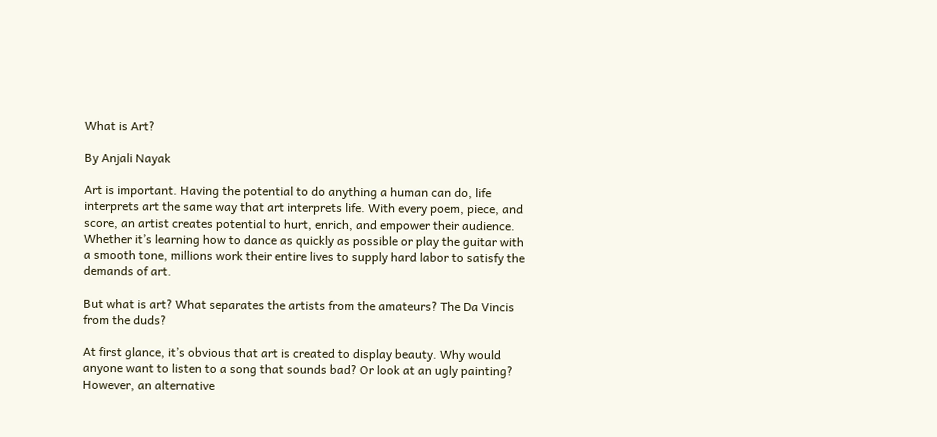What is Art?

By Anjali Nayak

Art is important. Having the potential to do anything a human can do, life interprets art the same way that art interprets life. With every poem, piece, and score, an artist creates potential to hurt, enrich, and empower their audience. Whether it’s learning how to dance as quickly as possible or play the guitar with a smooth tone, millions work their entire lives to supply hard labor to satisfy the demands of art.

But what is art? What separates the artists from the amateurs? The Da Vincis from the duds?

At first glance, it’s obvious that art is created to display beauty. Why would anyone want to listen to a song that sounds bad? Or look at an ugly painting? However, an alternative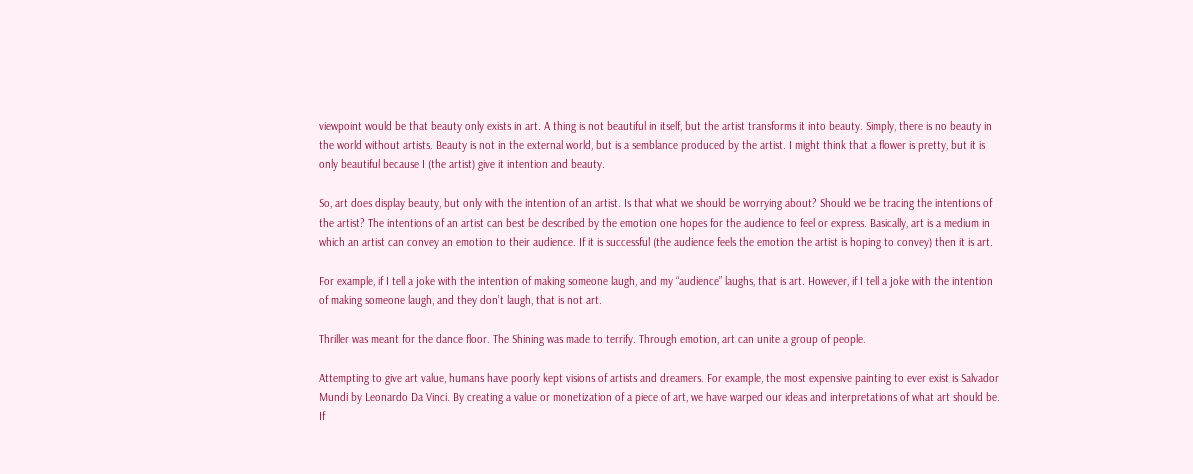viewpoint would be that beauty only exists in art. A thing is not beautiful in itself, but the artist transforms it into beauty. Simply, there is no beauty in the world without artists. Beauty is not in the external world, but is a semblance produced by the artist. I might think that a flower is pretty, but it is only beautiful because I (the artist) give it intention and beauty.

So, art does display beauty, but only with the intention of an artist. Is that what we should be worrying about? Should we be tracing the intentions of the artist? The intentions of an artist can best be described by the emotion one hopes for the audience to feel or express. Basically, art is a medium in which an artist can convey an emotion to their audience. If it is successful (the audience feels the emotion the artist is hoping to convey) then it is art.

For example, if I tell a joke with the intention of making someone laugh, and my “audience” laughs, that is art. However, if I tell a joke with the intention of making someone laugh, and they don’t laugh, that is not art.

Thriller was meant for the dance floor. The Shining was made to terrify. Through emotion, art can unite a group of people.

Attempting to give art value, humans have poorly kept visions of artists and dreamers. For example, the most expensive painting to ever exist is Salvador Mundi by Leonardo Da Vinci. By creating a value or monetization of a piece of art, we have warped our ideas and interpretations of what art should be. If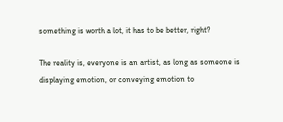something is worth a lot, it has to be better, right?

The reality is, everyone is an artist, as long as someone is displaying emotion, or conveying emotion to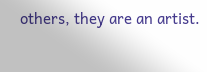others, they are an artist.